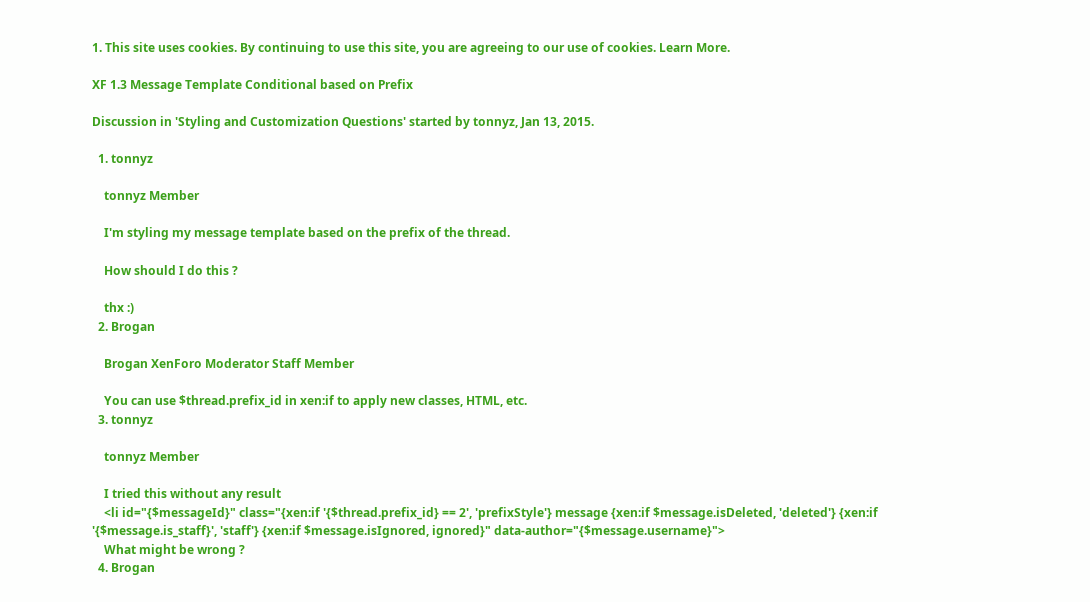1. This site uses cookies. By continuing to use this site, you are agreeing to our use of cookies. Learn More.

XF 1.3 Message Template Conditional based on Prefix

Discussion in 'Styling and Customization Questions' started by tonnyz, Jan 13, 2015.

  1. tonnyz

    tonnyz Member

    I'm styling my message template based on the prefix of the thread.

    How should I do this ?

    thx :)
  2. Brogan

    Brogan XenForo Moderator Staff Member

    You can use $thread.prefix_id in xen:if to apply new classes, HTML, etc.
  3. tonnyz

    tonnyz Member

    I tried this without any result
    <li id="{$messageId}" class="{xen:if '{$thread.prefix_id} == 2', 'prefixStyle'} message {xen:if $message.isDeleted, 'deleted'} {xen:if '{$message.is_staff}', 'staff'} {xen:if $message.isIgnored, ignored}" data-author="{$message.username}">
    What might be wrong ?
  4. Brogan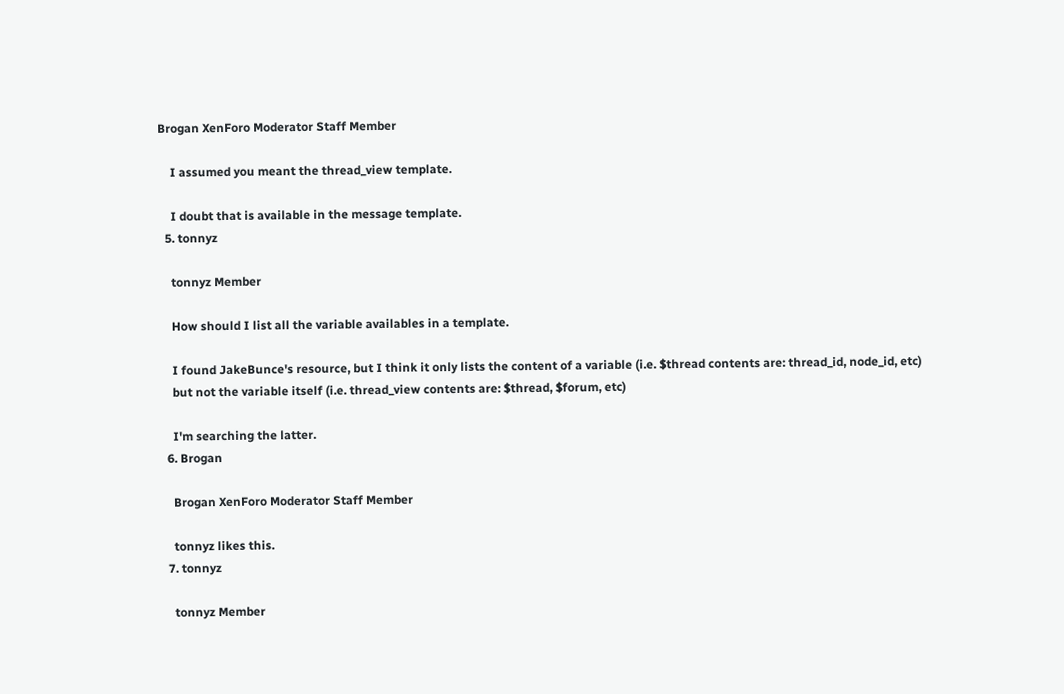Brogan XenForo Moderator Staff Member

    I assumed you meant the thread_view template.

    I doubt that is available in the message template.
  5. tonnyz

    tonnyz Member

    How should I list all the variable availables in a template.

    I found JakeBunce's resource, but I think it only lists the content of a variable (i.e. $thread contents are: thread_id, node_id, etc)
    but not the variable itself (i.e. thread_view contents are: $thread, $forum, etc)

    I'm searching the latter.
  6. Brogan

    Brogan XenForo Moderator Staff Member

    tonnyz likes this.
  7. tonnyz

    tonnyz Member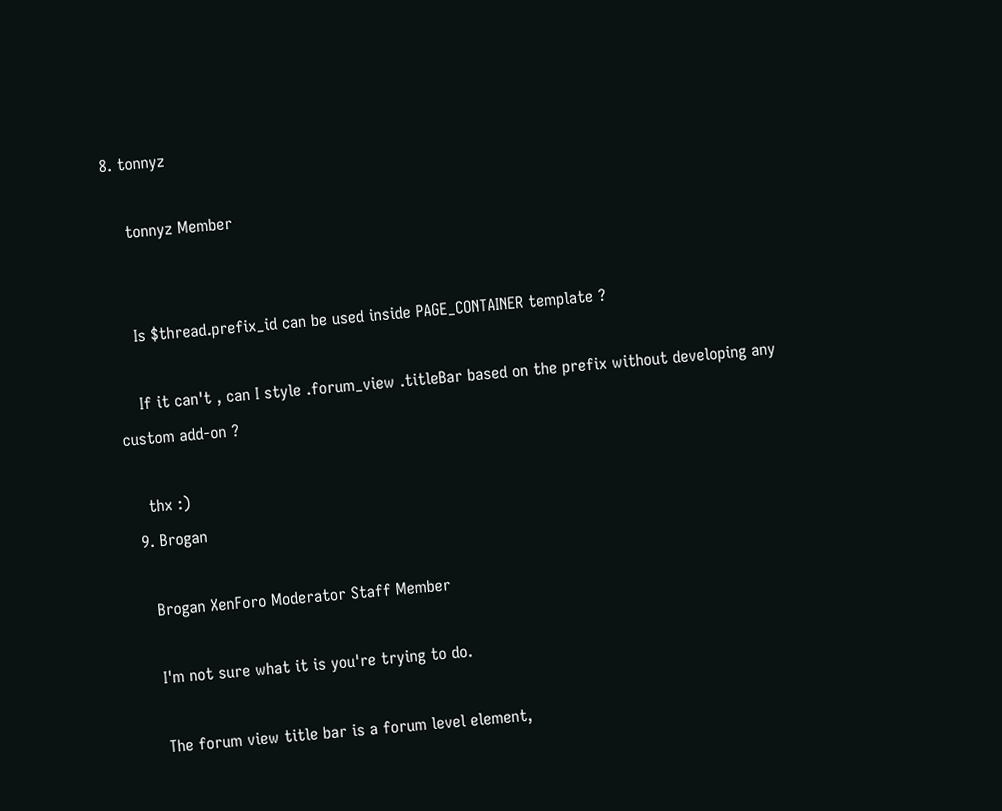8. tonnyz

    tonnyz Member


    Is $thread.prefix_id can be used inside PAGE_CONTAINER template ?

    If it can't , can I style .forum_view .titleBar based on the prefix without developing any custom add-on ?

    thx :)
  9. Brogan

    Brogan XenForo Moderator Staff Member

    I'm not sure what it is you're trying to do.

    The forum view title bar is a forum level element,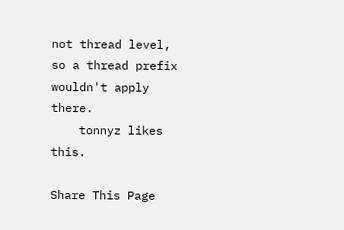not thread level, so a thread prefix wouldn't apply there.
    tonnyz likes this.

Share This Page